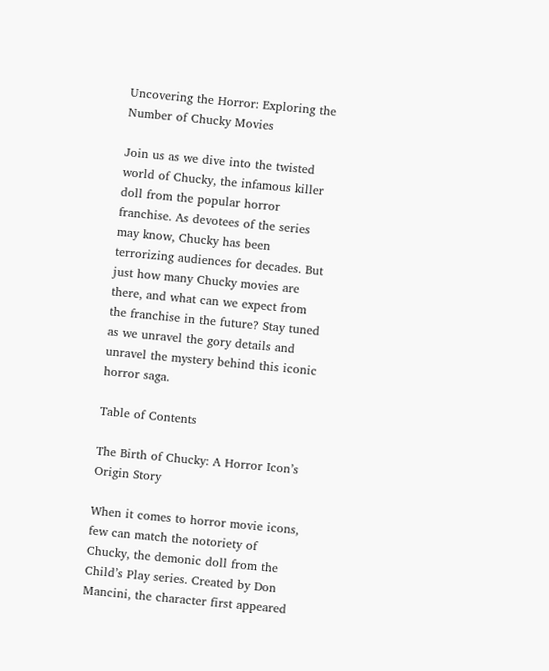Uncovering the Horror: Exploring the Number of Chucky Movies

Join us as we dive into the twisted world of Chucky, the infamous killer doll from the popular horror franchise. As devotees of the series may know, Chucky has been terrorizing audiences for decades. But just how many Chucky movies are there, and what can we expect from the franchise in the future? Stay tuned as we unravel the gory details and unravel the mystery behind this iconic horror saga.

Table of Contents

The Birth of Chucky: A Horror Icon’s Origin Story

When it comes to horror movie icons, few can match the notoriety of Chucky, the demonic doll from the Child’s Play series. Created by Don Mancini, the character first appeared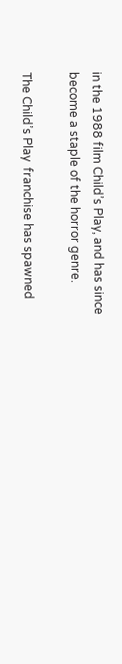in the 1988 film Child’s Play, and has since become a staple of the horror genre.

The Child’s Play  franchise has spawned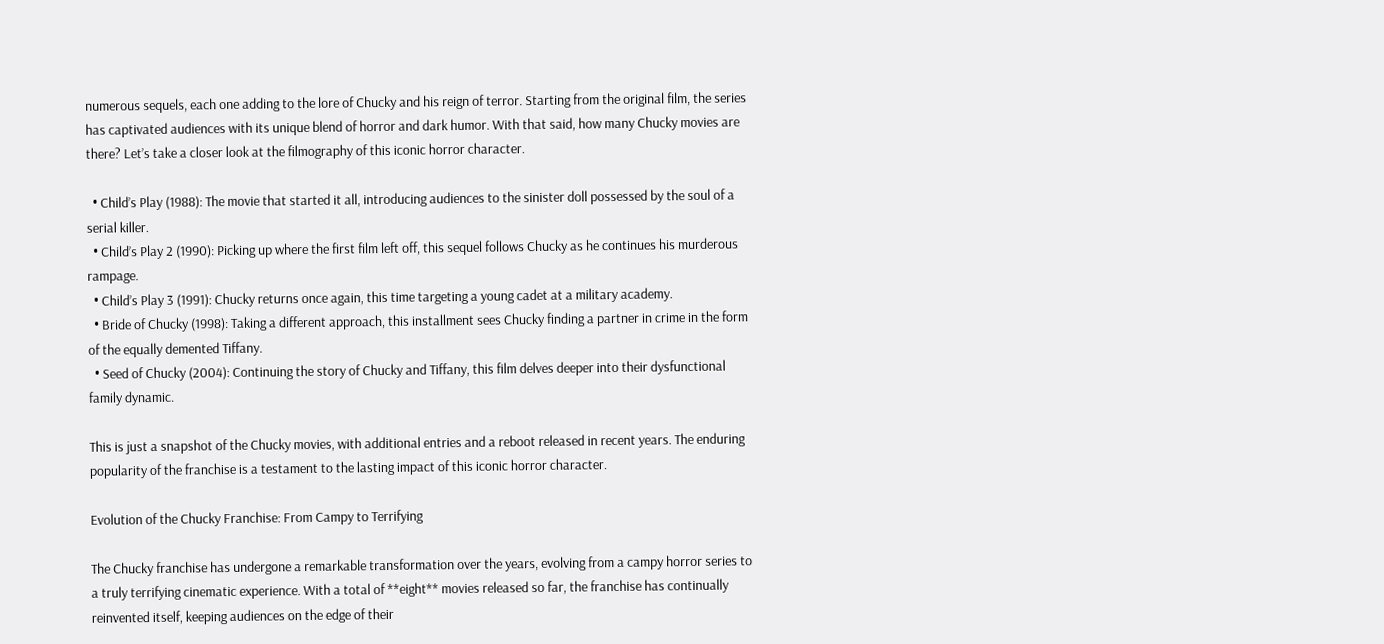numerous sequels, each one adding to the lore of Chucky and his reign of terror. Starting from the original film, the series has captivated audiences with its unique blend of horror and dark humor. With that said, how many Chucky movies are there? Let’s take a closer look at the filmography of this iconic horror character.

  • Child’s Play (1988): The movie that started it all, introducing audiences to the sinister doll possessed by the soul of a serial killer.
  • Child’s Play 2 (1990): Picking up where the first film left off, this sequel follows Chucky as he continues his murderous rampage.
  • Child’s Play 3 (1991): Chucky returns once again, this time targeting a young cadet at a military academy.
  • Bride of Chucky (1998): Taking a different approach, this installment sees Chucky finding a partner in crime in the form of the equally demented Tiffany.
  • Seed of Chucky (2004): Continuing the story of Chucky and Tiffany, this film delves deeper into their dysfunctional family dynamic.

This is just a snapshot of the Chucky movies, with additional entries and a reboot released in recent years. The enduring popularity of the franchise is a testament to the lasting impact of this iconic horror character.

Evolution of the Chucky Franchise: From Campy to Terrifying

The Chucky franchise has undergone a remarkable transformation over the years, evolving from a campy horror series to a truly terrifying cinematic experience. With a total of **eight** movies released so far, the franchise has continually reinvented itself, keeping audiences on the edge of their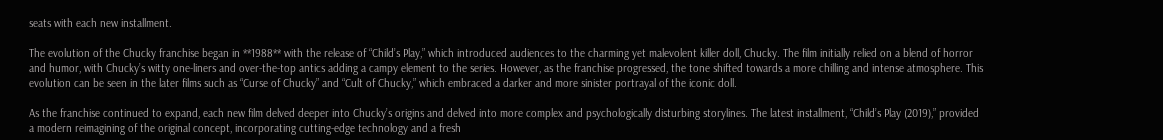seats with each new installment.

The evolution of the Chucky franchise began in **1988** with the release of “Child’s Play,” which introduced audiences to the charming yet malevolent killer doll, Chucky. The film initially relied on a blend of horror and humor, with Chucky’s witty one-liners and over-the-top antics adding a campy element to the series. However, as the franchise progressed, the tone shifted towards a more chilling and intense atmosphere. This evolution can be seen in the later films such as “Curse of Chucky” and “Cult of Chucky,” which embraced a darker and more sinister portrayal of the iconic doll.

As the franchise continued to expand, each new film delved deeper into Chucky’s origins and delved into more complex and psychologically disturbing storylines. The latest installment, “Child’s Play (2019),” provided a modern reimagining of the original concept, incorporating cutting-edge technology and a fresh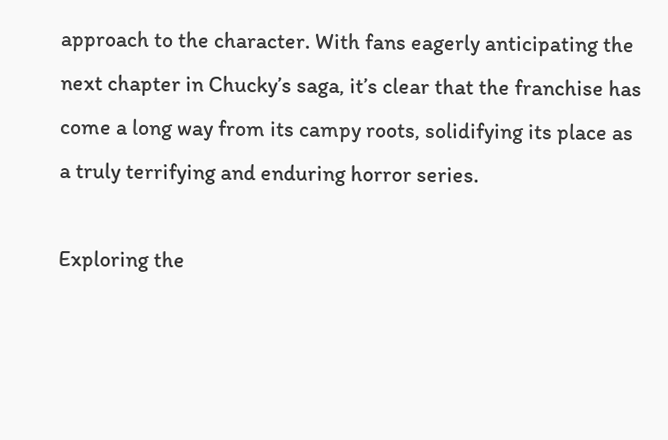approach to the character. With fans eagerly anticipating the next chapter in Chucky’s saga, it’s clear that the franchise has come a long way from its campy roots, solidifying its place as a truly terrifying and enduring horror series.

Exploring the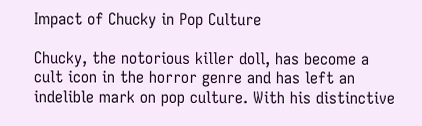Impact of Chucky in Pop Culture

Chucky, the notorious killer doll, has become a cult icon in the horror genre and has left an indelible mark on pop culture. With his distinctive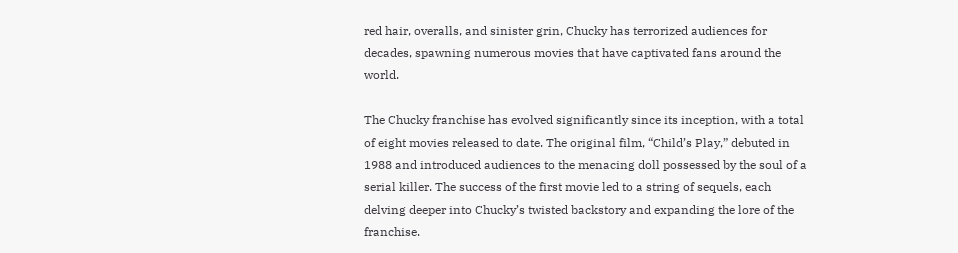red hair, overalls, and sinister grin, Chucky has terrorized audiences for decades, spawning numerous movies that have captivated fans around the world.

The Chucky franchise has evolved significantly since its inception, with a total of eight movies released to date. The original film, “Child’s Play,” debuted in 1988 and introduced audiences to the menacing doll possessed by the soul of a serial killer. The success of the first movie led to a string of sequels, each delving deeper into Chucky’s twisted backstory and expanding the lore of the franchise.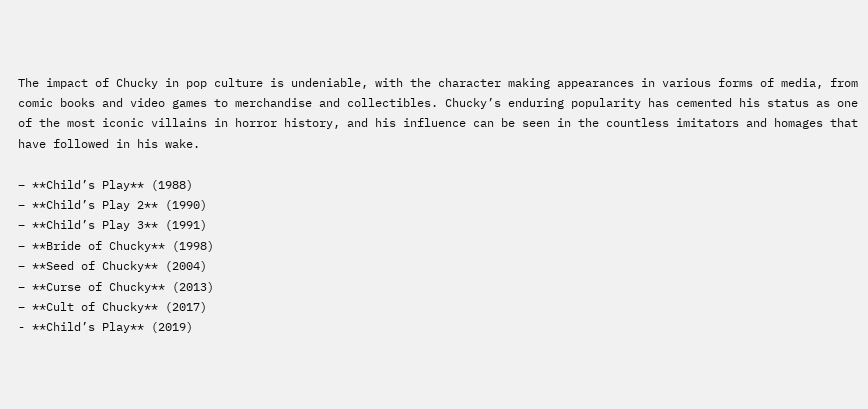The impact of Chucky in pop culture is undeniable, with the character making appearances in various forms of media, from comic books and video games to merchandise and collectibles. Chucky’s enduring popularity has cemented his status as one of the most iconic villains in horror history, and his influence can be seen in the countless imitators and homages that have followed in his wake.

– **Child’s Play** (1988)
– **Child’s Play 2** (1990)
– **Child’s Play 3** (1991)
– **Bride of Chucky** (1998)
– **Seed of Chucky** (2004)
– **Curse of Chucky** (2013)
– **Cult of Chucky** (2017)
- **Child’s Play** (2019)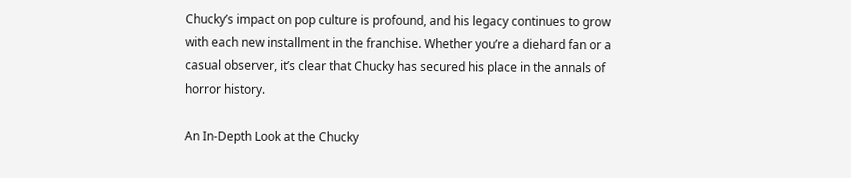Chucky’s impact on pop culture is profound, and his legacy continues to grow with each new installment in the franchise. Whether you’re a diehard fan or a casual observer, it’s clear that Chucky has secured his place in the annals of horror history.

An In-Depth Look at the Chucky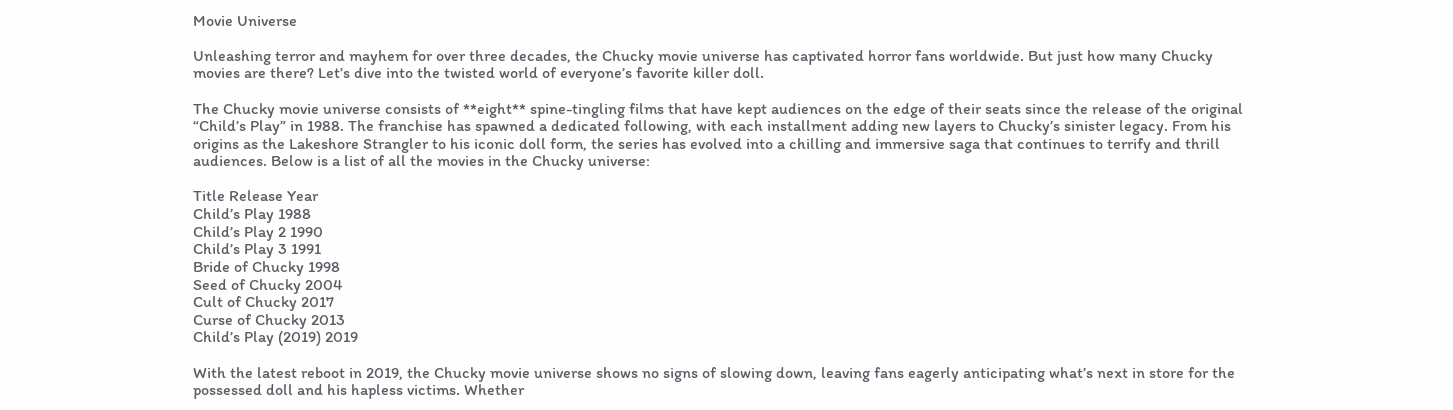Movie Universe

Unleashing terror and mayhem for over three decades, the Chucky movie universe has captivated horror fans worldwide. But just how many Chucky movies are there? Let’s dive into the twisted world of everyone’s favorite killer doll.

The Chucky movie universe consists of **eight** spine-tingling films that have kept audiences on the edge of their seats since the release of the original “Child’s Play” in 1988. The franchise has spawned a dedicated following, with each installment adding new layers to Chucky’s sinister legacy. From his origins as the Lakeshore Strangler to his iconic doll form, the series has evolved into a chilling and immersive saga that continues to terrify and thrill audiences. Below is a list of all the movies in the Chucky universe:

Title Release Year
Child’s Play 1988
Child’s Play 2 1990
Child’s Play 3 1991
Bride of Chucky 1998
Seed of Chucky 2004
Cult of Chucky 2017
Curse of Chucky 2013
Child’s Play (2019) 2019

With the latest reboot in 2019, the Chucky movie universe shows no signs of slowing down, leaving fans eagerly anticipating what’s next in store for the possessed doll and his hapless victims. Whether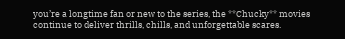you’re a longtime fan or new to the series, the **Chucky** movies continue to deliver thrills, chills, and unforgettable scares.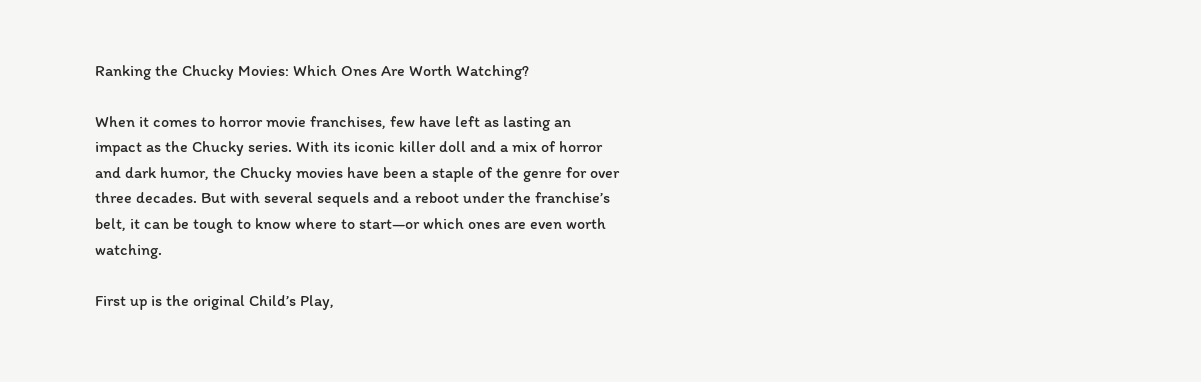Ranking the Chucky Movies: Which Ones Are Worth Watching?

When it comes to horror movie franchises, few have left as lasting an impact as the Chucky series. With its iconic killer doll and a mix of horror and dark humor, the Chucky movies have been a staple of the genre for over three decades. But with several sequels and a reboot under the franchise’s belt, it can be tough to know where to start—or which ones are even worth watching.

First up is the original Child’s Play,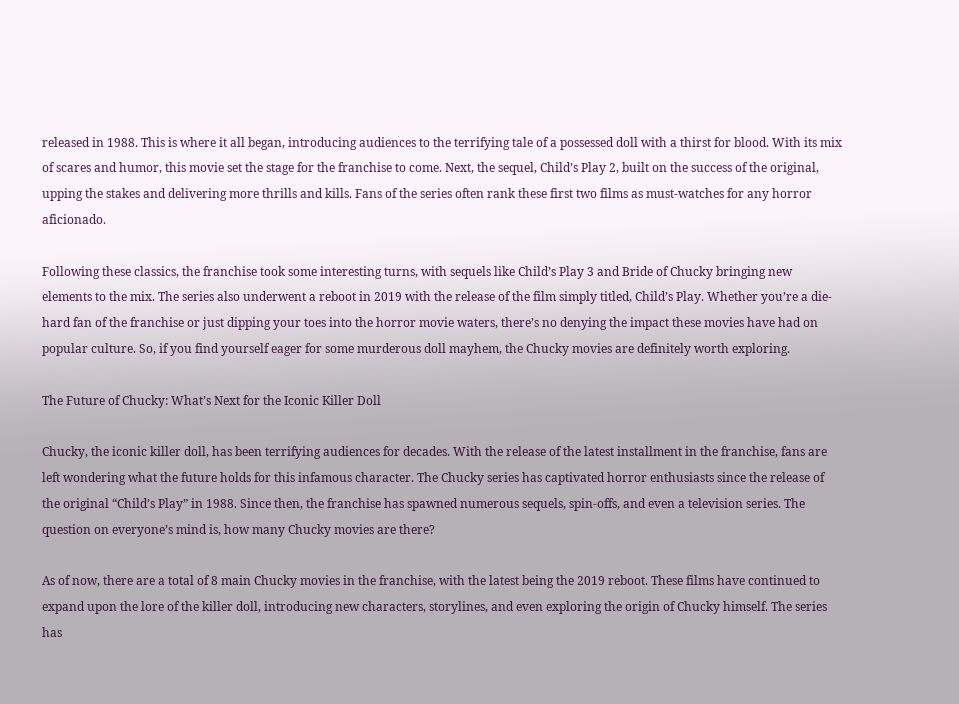released in 1988. This is where it all began, introducing audiences to the terrifying tale of a possessed doll with a thirst for blood. With its mix of scares and humor, this movie set the stage for the franchise to come. Next, the sequel, Child’s Play 2, built on the success of the original, upping the stakes and delivering more thrills and kills. Fans of the series often rank these first two films as must-watches for any horror aficionado.

Following these classics, the franchise took some interesting turns, with sequels like Child’s Play 3 and Bride of Chucky bringing new elements to the mix. The series also underwent a reboot in 2019 with the release of the film simply titled, Child’s Play. Whether you’re a die-hard fan of the franchise or just dipping your toes into the horror movie waters, there’s no denying the impact these movies have had on popular culture. So, if you find yourself eager for some murderous doll mayhem, the Chucky movies are definitely worth exploring.

The Future of Chucky: What’s Next for the Iconic Killer Doll

Chucky, the iconic killer doll, has been terrifying audiences for decades. With the release of the latest installment in the franchise, fans are left wondering what the future holds for this infamous character. The Chucky series has captivated horror enthusiasts since the release of the original “Child’s Play” in 1988. Since then, the franchise has spawned numerous sequels, spin-offs, and even a television series. The question on everyone’s mind is, how many Chucky movies are there?

As of now, there are a total of 8 main Chucky movies in the franchise, with the latest being the 2019 reboot. These films have continued to expand upon the lore of the killer doll, introducing new characters, storylines, and even exploring the origin of Chucky himself. The series has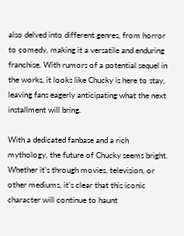also delved into different genres, from horror to comedy, making it a versatile and enduring franchise. With rumors of a potential sequel in the works, it looks like Chucky is here to stay, leaving fans eagerly anticipating what the next installment will bring.

With a dedicated fanbase and a rich mythology, the future of Chucky seems bright. Whether it’s through movies, television, or other mediums, it’s clear that this iconic character will continue to haunt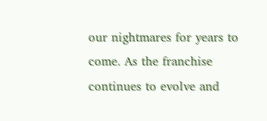our nightmares for years to come. As the franchise continues to evolve and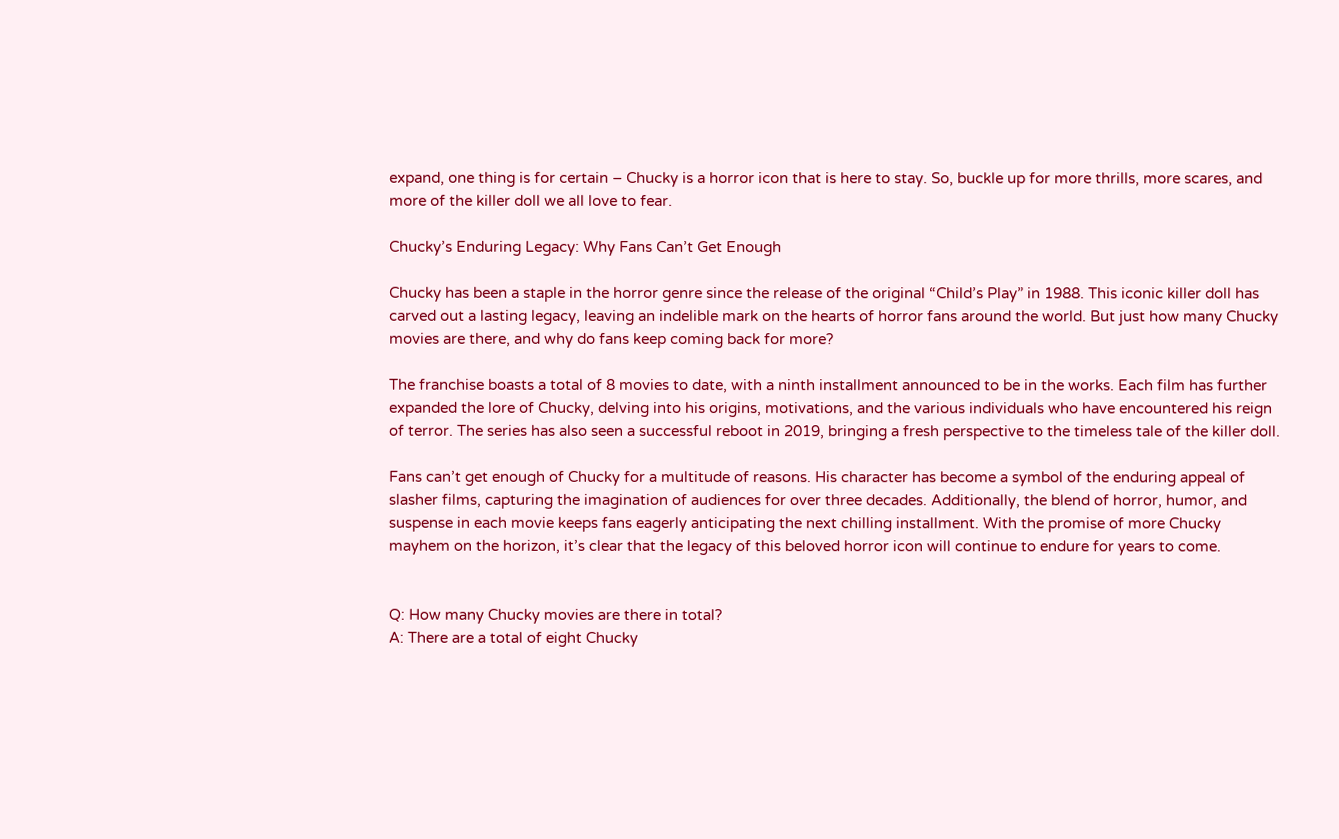expand, one thing is for certain – Chucky is a horror icon that is here to stay. So, buckle up for more thrills, more scares, and more of the killer doll we all love to fear.

Chucky’s Enduring Legacy: Why Fans Can’t Get Enough

Chucky has been a staple in the horror genre since the release of the original “Child’s Play” in 1988. This iconic killer doll has carved out a lasting legacy, leaving an indelible mark on the hearts of horror fans around the world. But just how many Chucky movies are there, and why do fans keep coming back for more?

The franchise boasts a total of 8 movies to date, with a ninth installment announced to be in the works. Each film has further expanded the lore of Chucky, delving into his origins, motivations, and the various individuals who have encountered his reign of terror. The series has also seen a successful reboot in 2019, bringing a fresh perspective to the timeless tale of the killer doll.

Fans can’t get enough of Chucky for a multitude of reasons. His character has become a symbol of the enduring appeal of slasher films, capturing the imagination of audiences for over three decades. Additionally, the blend of horror, humor, and suspense in each movie keeps fans eagerly anticipating the next chilling installment. With the promise of more Chucky mayhem on the horizon, it’s clear that the legacy of this beloved horror icon will continue to endure for years to come.


Q: How many Chucky movies are there in total?
A: There are a total of eight Chucky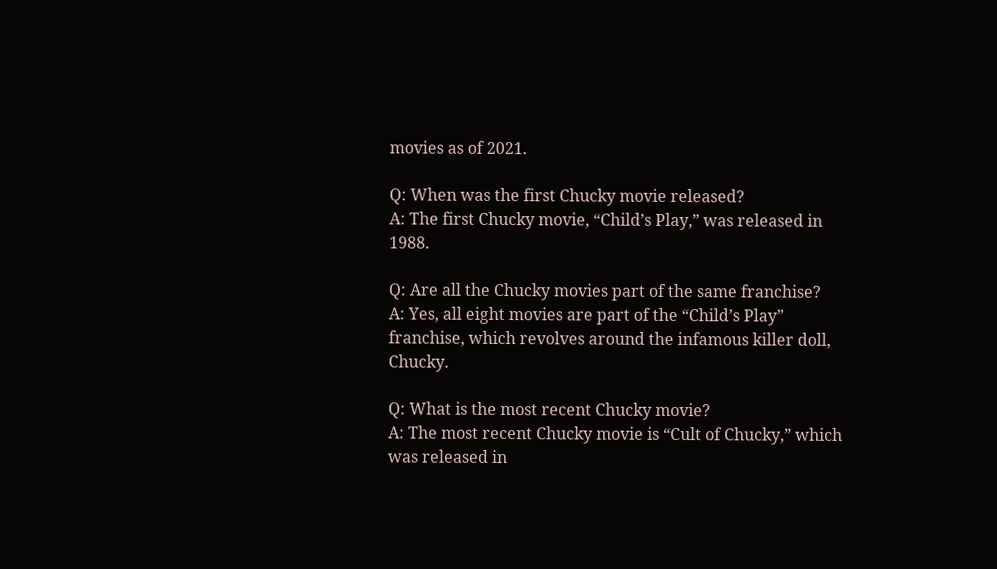movies as of 2021.

Q: When was the first Chucky movie released?
A: The first Chucky movie, “Child’s Play,” was released in 1988.

Q: Are all the Chucky movies part of the same franchise?
A: Yes, all eight movies are part of the “Child’s Play” franchise, which revolves around the infamous killer doll, Chucky.

Q: What is the most recent Chucky movie?
A: The most recent Chucky movie is “Cult of Chucky,” which was released in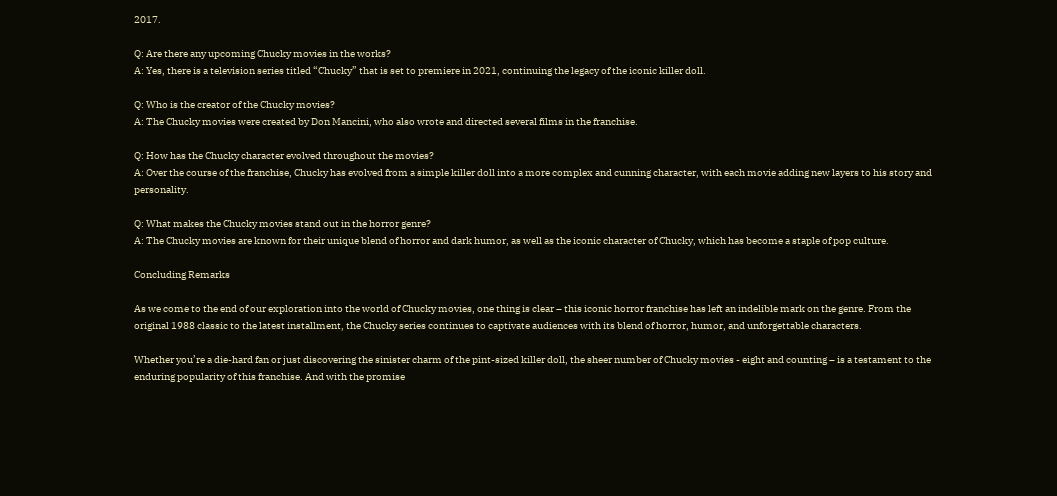2017.

Q: Are there any upcoming Chucky movies in the works?
A: Yes, there is a television series titled “Chucky” that is set to premiere in 2021, continuing the legacy of the iconic killer doll.

Q: Who is the creator of the Chucky movies?
A: The Chucky movies were created by Don Mancini, who also wrote and directed several films in the franchise.

Q: How has the Chucky character evolved throughout the movies?
A: Over the course of the franchise, Chucky has evolved from a simple killer doll into a more complex and cunning character, with each movie adding new layers to his story and personality.

Q: What makes the Chucky movies stand out in the horror genre?
A: The Chucky movies are known for their unique blend of horror and dark humor, as well as the iconic character of Chucky, which has become a staple of pop culture.

Concluding Remarks

As we come to the end of our exploration into the world of Chucky movies, one thing is clear – this iconic horror franchise has left an indelible mark on the genre. From the original 1988 classic to the latest installment, the Chucky series continues to captivate audiences with its blend of horror, humor, and unforgettable characters.

Whether you’re a die-hard fan or just discovering the sinister charm of the pint-sized killer doll, the sheer number of Chucky movies - eight and counting – is a testament to the enduring popularity of this franchise. And with the promise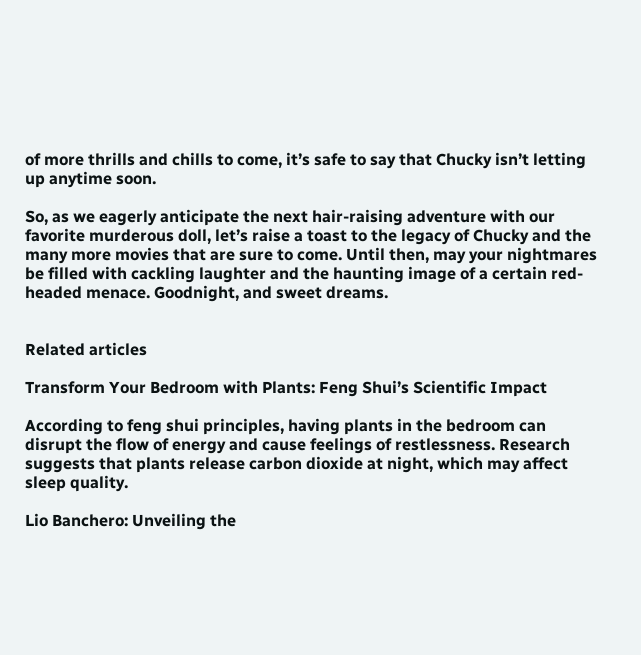of more thrills and chills to come, it’s safe to say that Chucky isn’t letting up anytime soon.

So, as we eagerly anticipate the next hair-raising adventure with our favorite murderous doll, let’s raise a toast to the legacy of Chucky and the many more movies that are sure to come. Until then, may your nightmares be filled with cackling laughter and the haunting image of a certain red-headed menace. Goodnight, and sweet dreams.


Related articles

Transform Your Bedroom with Plants: Feng Shui’s Scientific Impact

According to feng shui principles, having plants in the bedroom can disrupt the flow of energy and cause feelings of restlessness. Research suggests that plants release carbon dioxide at night, which may affect sleep quality.

Lio Banchero: Unveiling the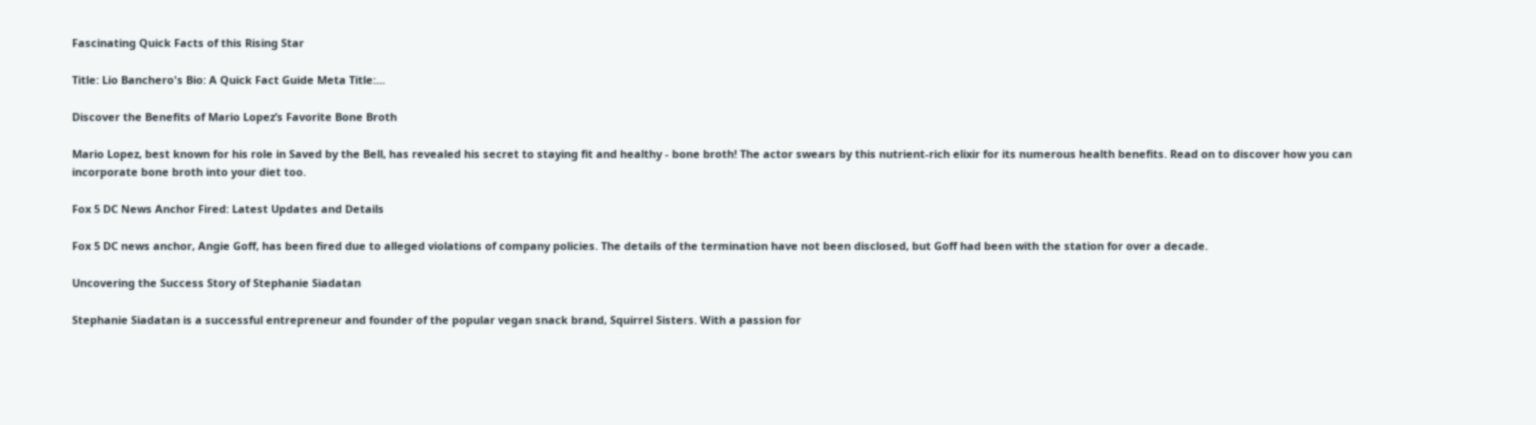Fascinating Quick Facts of this Rising Star

Title: Lio Banchero's Bio: A Quick Fact Guide Meta Title:...

Discover the Benefits of Mario Lopez’s Favorite Bone Broth

Mario Lopez, best known for his role in Saved by the Bell, has revealed his secret to staying fit and healthy - bone broth! The actor swears by this nutrient-rich elixir for its numerous health benefits. Read on to discover how you can incorporate bone broth into your diet too.

Fox 5 DC News Anchor Fired: Latest Updates and Details

Fox 5 DC news anchor, Angie Goff, has been fired due to alleged violations of company policies. The details of the termination have not been disclosed, but Goff had been with the station for over a decade.

Uncovering the Success Story of Stephanie Siadatan

Stephanie Siadatan is a successful entrepreneur and founder of the popular vegan snack brand, Squirrel Sisters. With a passion for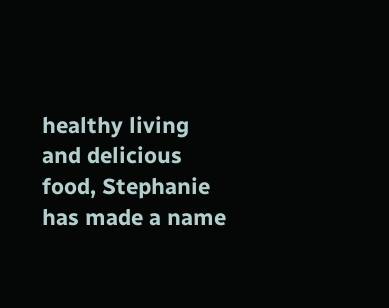healthy living and delicious food, Stephanie has made a name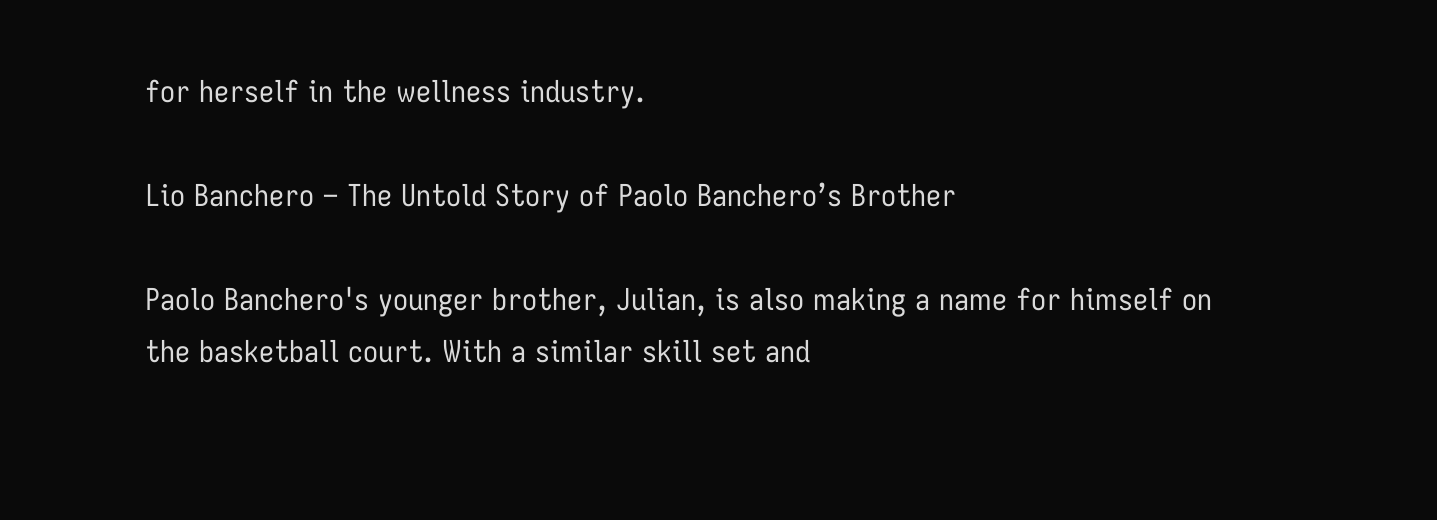for herself in the wellness industry.

Lio Banchero – The Untold Story of Paolo Banchero’s Brother

Paolo Banchero's younger brother, Julian, is also making a name for himself on the basketball court. With a similar skill set and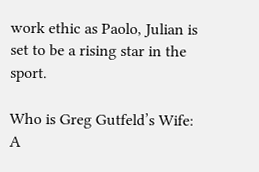work ethic as Paolo, Julian is set to be a rising star in the sport.

Who is Greg Gutfeld’s Wife: A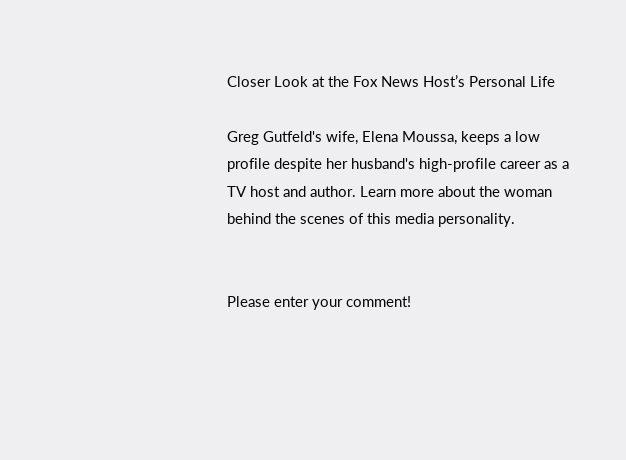Closer Look at the Fox News Host’s Personal Life

Greg Gutfeld's wife, Elena Moussa, keeps a low profile despite her husband's high-profile career as a TV host and author. Learn more about the woman behind the scenes of this media personality.


Please enter your comment!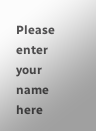Please enter your name here